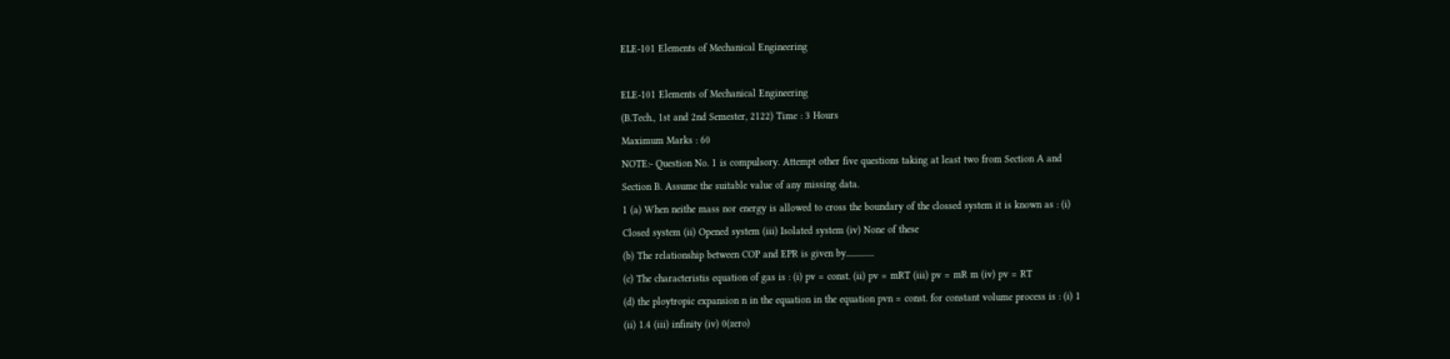ELE-101 Elements of Mechanical Engineering

ELE-101 Elements of Mechanical Engineering
(B.Tech., 1st and 2nd Semester, 2122) Time : 3 Hours
Maximum Marks : 60
NOTE:- Question No. 1 is compulsory. Attempt other five questions taking at least two from Section A and
Section B. Assume the suitable value of any missing data.
1 (a) When neithe mass nor energy is allowed to cross the boundary of the clossed system it is known as : (i)
Closed system (ii) Opened system (iii) Isolated system (iv) None of these
(b) The relationship between COP and EPR is given by..............
(c) The characteristis equation of gas is : (i) pv = const. (ii) pv = mRT (iii) pv = mR m (iv) pv = RT
(d) the ploytropic expansion n in the equation in the equation pvn = const. for constant volume process is : (i) 1
(ii) 1.4 (iii) infinity (iv) 0(zero)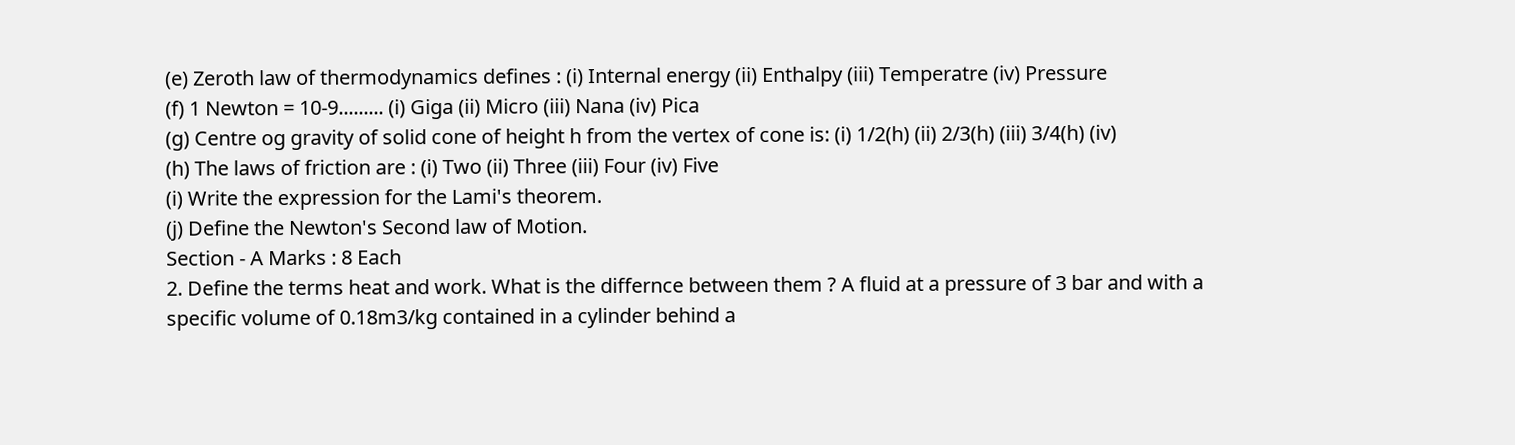(e) Zeroth law of thermodynamics defines : (i) Internal energy (ii) Enthalpy (iii) Temperatre (iv) Pressure
(f) 1 Newton = 10-9......... (i) Giga (ii) Micro (iii) Nana (iv) Pica
(g) Centre og gravity of solid cone of height h from the vertex of cone is: (i) 1/2(h) (ii) 2/3(h) (iii) 3/4(h) (iv)
(h) The laws of friction are : (i) Two (ii) Three (iii) Four (iv) Five
(i) Write the expression for the Lami's theorem.
(j) Define the Newton's Second law of Motion.
Section - A Marks : 8 Each
2. Define the terms heat and work. What is the differnce between them ? A fluid at a pressure of 3 bar and with a
specific volume of 0.18m3/kg contained in a cylinder behind a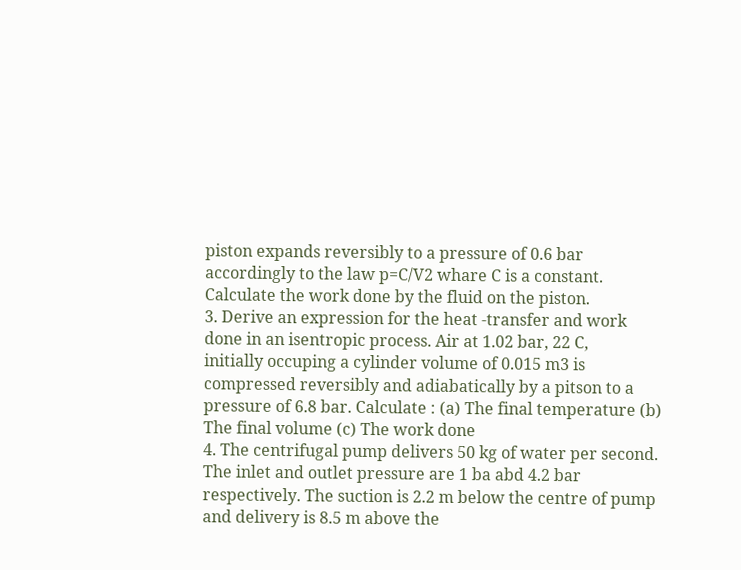piston expands reversibly to a pressure of 0.6 bar
accordingly to the law p=C/V2 whare C is a constant. Calculate the work done by the fluid on the piston.
3. Derive an expression for the heat -transfer and work done in an isentropic process. Air at 1.02 bar, 22 C,
initially occuping a cylinder volume of 0.015 m3 is compressed reversibly and adiabatically by a pitson to a
pressure of 6.8 bar. Calculate : (a) The final temperature (b) The final volume (c) The work done
4. The centrifugal pump delivers 50 kg of water per second. The inlet and outlet pressure are 1 ba abd 4.2 bar
respectively. The suction is 2.2 m below the centre of pump and delivery is 8.5 m above the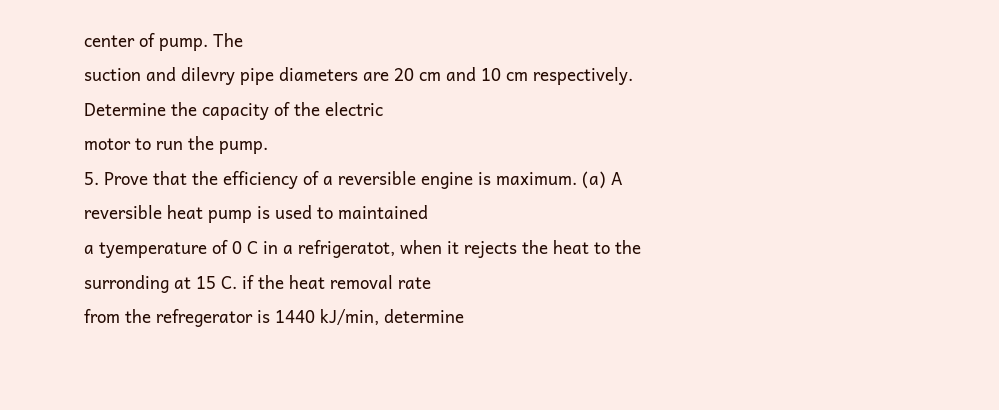center of pump. The
suction and dilevry pipe diameters are 20 cm and 10 cm respectively. Determine the capacity of the electric
motor to run the pump.
5. Prove that the efficiency of a reversible engine is maximum. (a) A reversible heat pump is used to maintained
a tyemperature of 0 C in a refrigeratot, when it rejects the heat to the surronding at 15 C. if the heat removal rate
from the refregerator is 1440 kJ/min, determine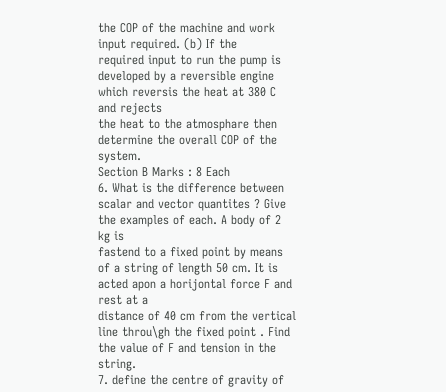the COP of the machine and work input required. (b) If the
required input to run the pump is developed by a reversible engine which reversis the heat at 380 C and rejects
the heat to the atmosphare then determine the overall COP of the system.
Section B Marks : 8 Each
6. What is the difference between scalar and vector quantites ? Give the examples of each. A body of 2 kg is
fastend to a fixed point by means of a string of length 50 cm. It is acted apon a horijontal force F and rest at a
distance of 40 cm from the vertical line throu\gh the fixed point . Find the value of F and tension in the string.
7. define the centre of gravity of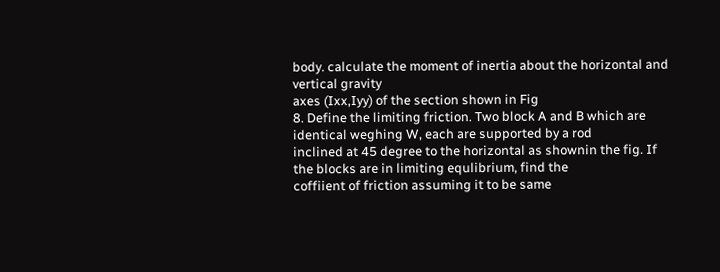body. calculate the moment of inertia about the horizontal and vertical gravity
axes (Ixx,Iyy) of the section shown in Fig
8. Define the limiting friction. Two block A and B which are identical weghing W, each are supported by a rod
inclined at 45 degree to the horizontal as shownin the fig. If the blocks are in limiting equlibrium, find the
coffiient of friction assuming it to be same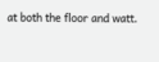at both the floor and watt.